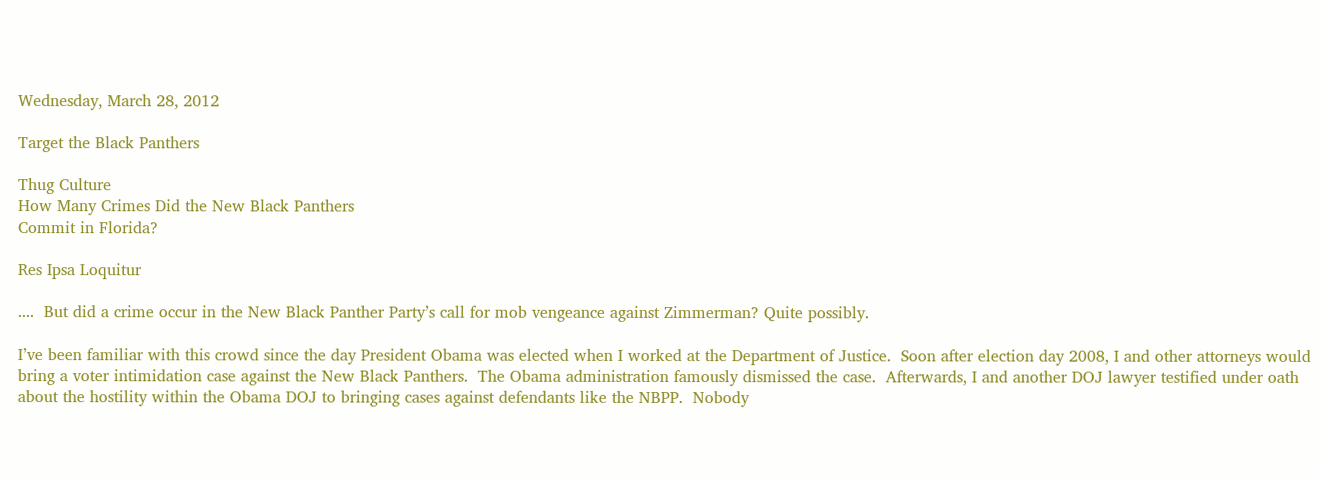Wednesday, March 28, 2012

Target the Black Panthers

Thug Culture
How Many Crimes Did the New Black Panthers
Commit in Florida?

Res Ipsa Loquitur

....  But did a crime occur in the New Black Panther Party’s call for mob vengeance against Zimmerman? Quite possibly.

I’ve been familiar with this crowd since the day President Obama was elected when I worked at the Department of Justice.  Soon after election day 2008, I and other attorneys would bring a voter intimidation case against the New Black Panthers.  The Obama administration famously dismissed the case.  Afterwards, I and another DOJ lawyer testified under oath about the hostility within the Obama DOJ to bringing cases against defendants like the NBPP.  Nobody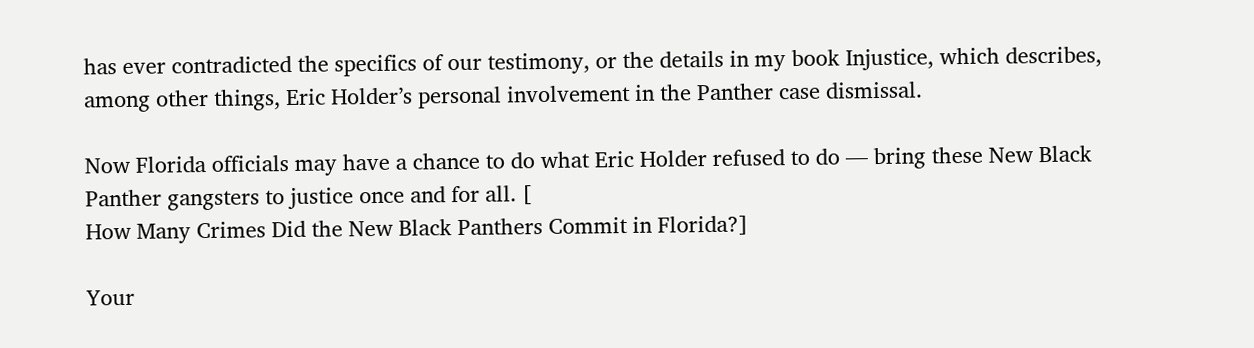has ever contradicted the specifics of our testimony, or the details in my book Injustice, which describes, among other things, Eric Holder’s personal involvement in the Panther case dismissal.

Now Florida officials may have a chance to do what Eric Holder refused to do — bring these New Black Panther gangsters to justice once and for all. [
How Many Crimes Did the New Black Panthers Commit in Florida?]

Your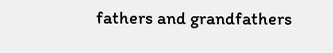fathers and grandfathers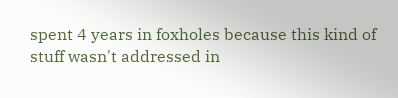spent 4 years in foxholes because this kind of stuff wasn't addressed in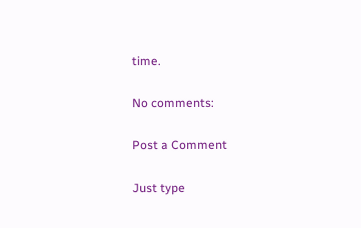time.

No comments:

Post a Comment

Just type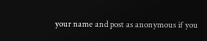your name and post as anonymous if you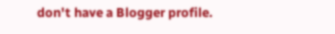don't have a Blogger profile.